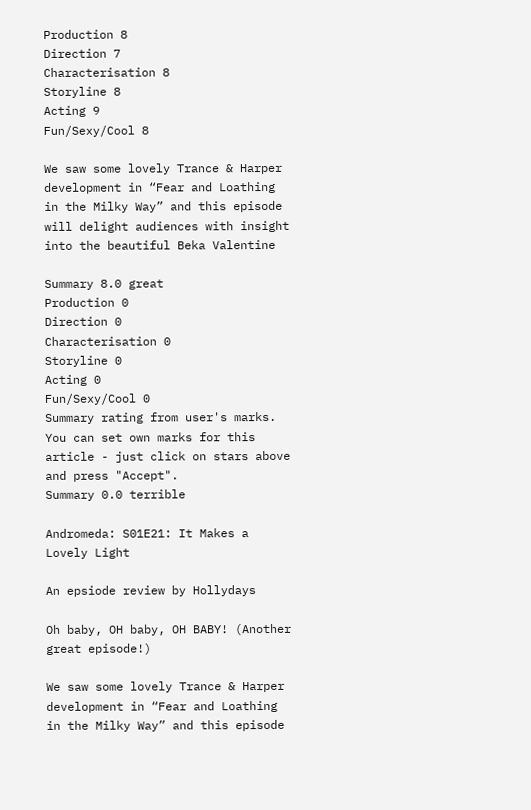Production 8
Direction 7
Characterisation 8
Storyline 8
Acting 9
Fun/Sexy/Cool 8

We saw some lovely Trance & Harper development in “Fear and Loathing in the Milky Way” and this episode will delight audiences with insight into the beautiful Beka Valentine

Summary 8.0 great
Production 0
Direction 0
Characterisation 0
Storyline 0
Acting 0
Fun/Sexy/Cool 0
Summary rating from user's marks. You can set own marks for this article - just click on stars above and press "Accept".
Summary 0.0 terrible

Andromeda: S01E21: It Makes a Lovely Light

An epsiode review by Hollydays

Oh baby, OH baby, OH BABY! (Another great episode!)

We saw some lovely Trance & Harper development in “Fear and Loathing in the Milky Way” and this episode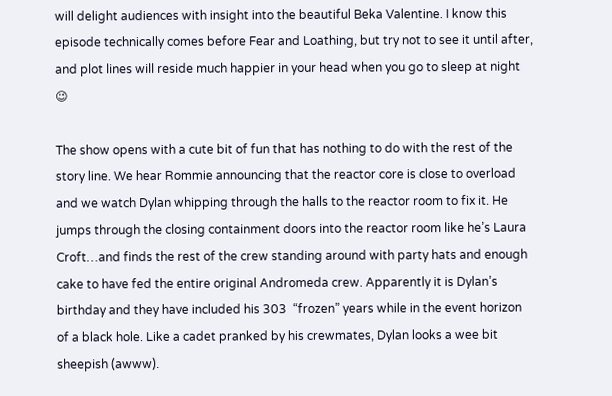will delight audiences with insight into the beautiful Beka Valentine. I know this episode technically comes before Fear and Loathing, but try not to see it until after, and plot lines will reside much happier in your head when you go to sleep at night 😉

The show opens with a cute bit of fun that has nothing to do with the rest of the story line. We hear Rommie announcing that the reactor core is close to overload and we watch Dylan whipping through the halls to the reactor room to fix it. He jumps through the closing containment doors into the reactor room like he’s Laura Croft…and finds the rest of the crew standing around with party hats and enough cake to have fed the entire original Andromeda crew. Apparently it is Dylan’s birthday and they have included his 303  “frozen” years while in the event horizon of a black hole. Like a cadet pranked by his crewmates, Dylan looks a wee bit sheepish (awww).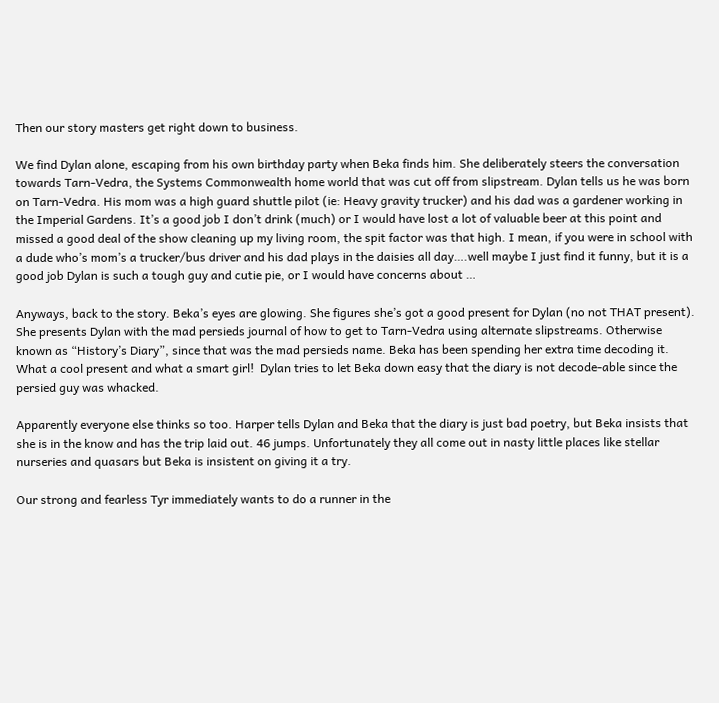Then our story masters get right down to business.

We find Dylan alone, escaping from his own birthday party when Beka finds him. She deliberately steers the conversation towards Tarn-Vedra, the Systems Commonwealth home world that was cut off from slipstream. Dylan tells us he was born on Tarn-Vedra. His mom was a high guard shuttle pilot (ie: Heavy gravity trucker) and his dad was a gardener working in the Imperial Gardens. It’s a good job I don’t drink (much) or I would have lost a lot of valuable beer at this point and missed a good deal of the show cleaning up my living room, the spit factor was that high. I mean, if you were in school with a dude who’s mom’s a trucker/bus driver and his dad plays in the daisies all day….well maybe I just find it funny, but it is a good job Dylan is such a tough guy and cutie pie, or I would have concerns about …

Anyways, back to the story. Beka’s eyes are glowing. She figures she’s got a good present for Dylan (no not THAT present). She presents Dylan with the mad persieds journal of how to get to Tarn-Vedra using alternate slipstreams. Otherwise known as “History’s Diary”, since that was the mad persieds name. Beka has been spending her extra time decoding it. What a cool present and what a smart girl!  Dylan tries to let Beka down easy that the diary is not decode-able since the persied guy was whacked.

Apparently everyone else thinks so too. Harper tells Dylan and Beka that the diary is just bad poetry, but Beka insists that she is in the know and has the trip laid out. 46 jumps. Unfortunately they all come out in nasty little places like stellar nurseries and quasars but Beka is insistent on giving it a try.

Our strong and fearless Tyr immediately wants to do a runner in the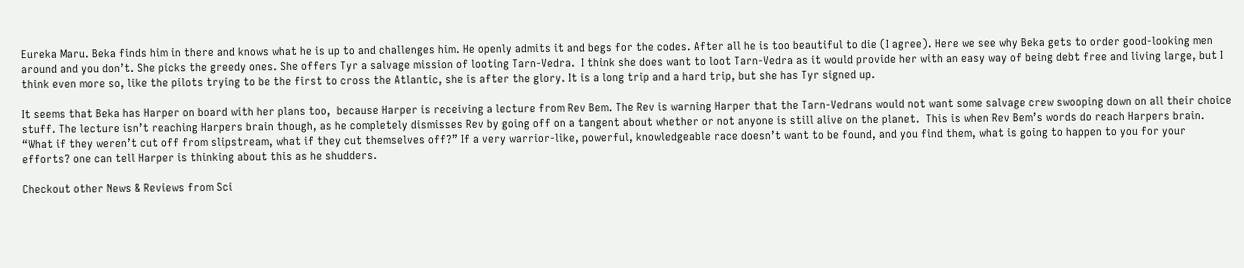Eureka Maru. Beka finds him in there and knows what he is up to and challenges him. He openly admits it and begs for the codes. After all he is too beautiful to die (I agree). Here we see why Beka gets to order good-looking men around and you don’t. She picks the greedy ones. She offers Tyr a salvage mission of looting Tarn-Vedra.  I think she does want to loot Tarn-Vedra as it would provide her with an easy way of being debt free and living large, but I think even more so, like the pilots trying to be the first to cross the Atlantic, she is after the glory. It is a long trip and a hard trip, but she has Tyr signed up.

It seems that Beka has Harper on board with her plans too,  because Harper is receiving a lecture from Rev Bem. The Rev is warning Harper that the Tarn-Vedrans would not want some salvage crew swooping down on all their choice stuff. The lecture isn’t reaching Harpers brain though, as he completely dismisses Rev by going off on a tangent about whether or not anyone is still alive on the planet.  This is when Rev Bem’s words do reach Harpers brain. “What if they weren’t cut off from slipstream, what if they cut themselves off?” If a very warrior-like, powerful, knowledgeable race doesn’t want to be found, and you find them, what is going to happen to you for your efforts? one can tell Harper is thinking about this as he shudders.

Checkout other News & Reviews from Sci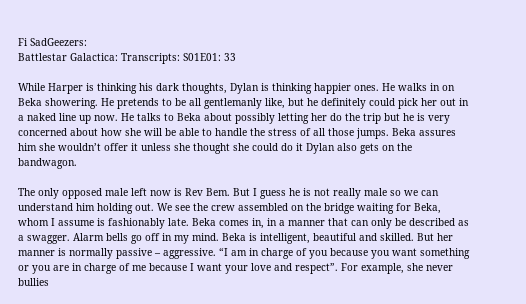Fi SadGeezers:
Battlestar Galactica: Transcripts: S01E01: 33

While Harper is thinking his dark thoughts, Dylan is thinking happier ones. He walks in on Beka showering. He pretends to be all gentlemanly like, but he definitely could pick her out in a naked line up now. He talks to Beka about possibly letting her do the trip but he is very concerned about how she will be able to handle the stress of all those jumps. Beka assures him she wouldn’t offer it unless she thought she could do it Dylan also gets on the bandwagon.

The only opposed male left now is Rev Bem. But I guess he is not really male so we can understand him holding out. We see the crew assembled on the bridge waiting for Beka, whom I assume is fashionably late. Beka comes in, in a manner that can only be described as a swagger. Alarm bells go off in my mind. Beka is intelligent, beautiful and skilled. But her manner is normally passive – aggressive. “I am in charge of you because you want something or you are in charge of me because I want your love and respect”. For example, she never bullies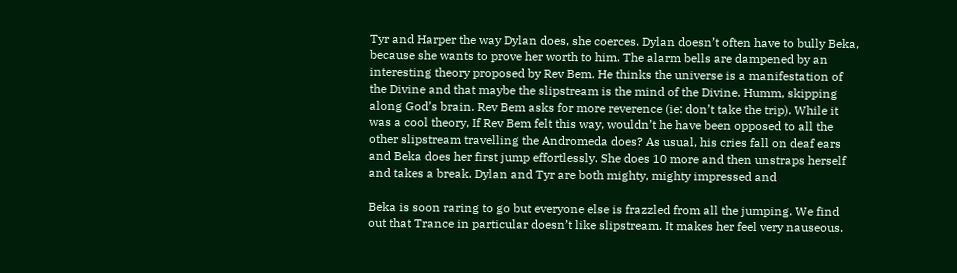Tyr and Harper the way Dylan does, she coerces. Dylan doesn’t often have to bully Beka, because she wants to prove her worth to him. The alarm bells are dampened by an interesting theory proposed by Rev Bem. He thinks the universe is a manifestation of the Divine and that maybe the slipstream is the mind of the Divine. Humm, skipping along God’s brain. Rev Bem asks for more reverence (ie: don’t take the trip). While it was a cool theory, If Rev Bem felt this way, wouldn’t he have been opposed to all the other slipstream travelling the Andromeda does? As usual, his cries fall on deaf ears and Beka does her first jump effortlessly. She does 10 more and then unstraps herself and takes a break. Dylan and Tyr are both mighty, mighty impressed and

Beka is soon raring to go but everyone else is frazzled from all the jumping. We find out that Trance in particular doesn’t like slipstream. It makes her feel very nauseous.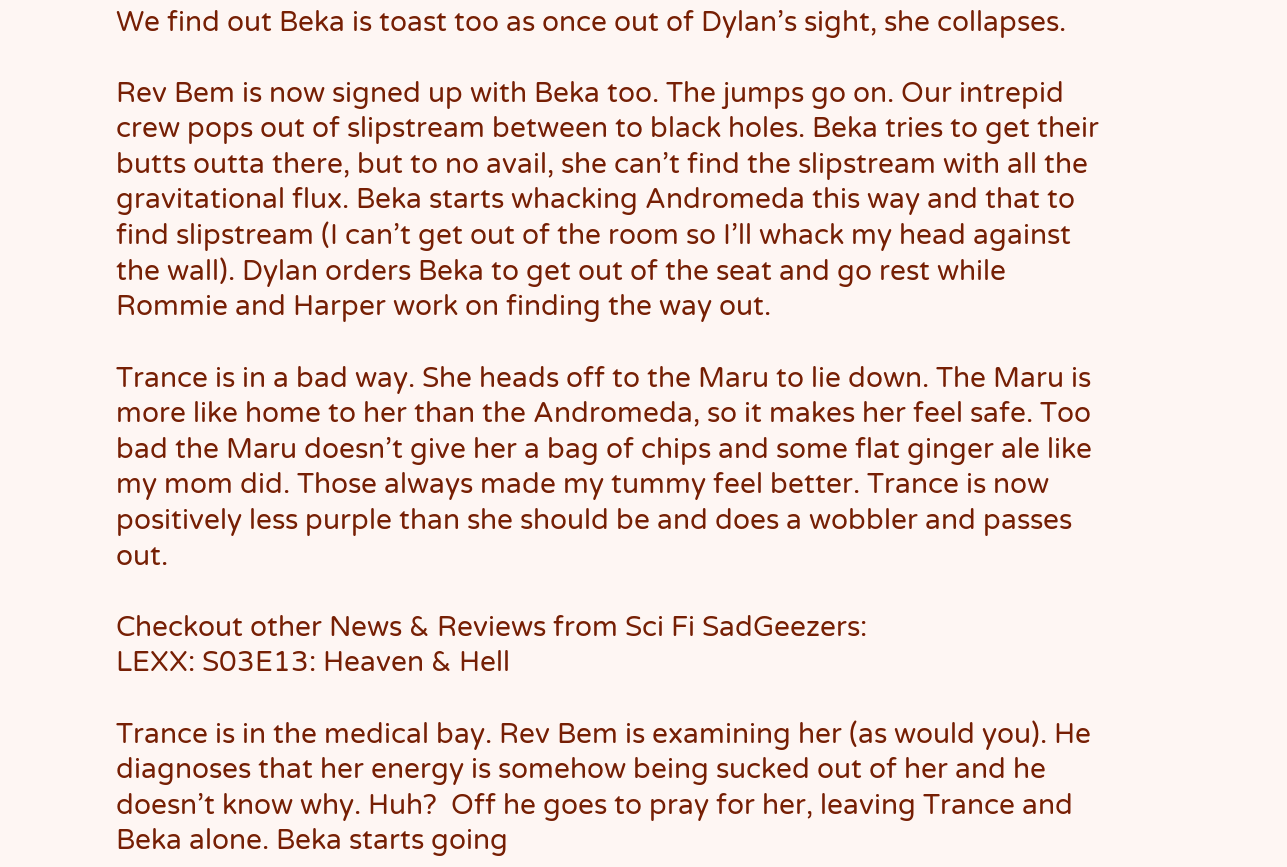We find out Beka is toast too as once out of Dylan’s sight, she collapses.

Rev Bem is now signed up with Beka too. The jumps go on. Our intrepid crew pops out of slipstream between to black holes. Beka tries to get their butts outta there, but to no avail, she can’t find the slipstream with all the gravitational flux. Beka starts whacking Andromeda this way and that to find slipstream (I can’t get out of the room so I’ll whack my head against the wall). Dylan orders Beka to get out of the seat and go rest while Rommie and Harper work on finding the way out.

Trance is in a bad way. She heads off to the Maru to lie down. The Maru is more like home to her than the Andromeda, so it makes her feel safe. Too bad the Maru doesn’t give her a bag of chips and some flat ginger ale like my mom did. Those always made my tummy feel better. Trance is now positively less purple than she should be and does a wobbler and passes out.

Checkout other News & Reviews from Sci Fi SadGeezers:
LEXX: S03E13: Heaven & Hell

Trance is in the medical bay. Rev Bem is examining her (as would you). He diagnoses that her energy is somehow being sucked out of her and he doesn’t know why. Huh?  Off he goes to pray for her, leaving Trance and Beka alone. Beka starts going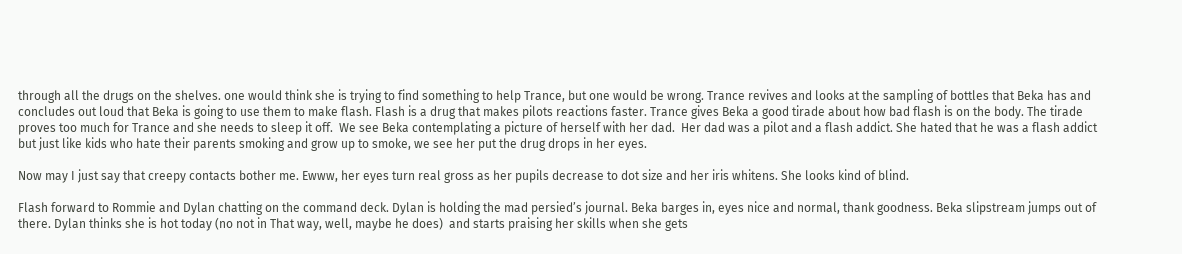through all the drugs on the shelves. one would think she is trying to find something to help Trance, but one would be wrong. Trance revives and looks at the sampling of bottles that Beka has and concludes out loud that Beka is going to use them to make flash. Flash is a drug that makes pilots reactions faster. Trance gives Beka a good tirade about how bad flash is on the body. The tirade proves too much for Trance and she needs to sleep it off.  We see Beka contemplating a picture of herself with her dad.  Her dad was a pilot and a flash addict. She hated that he was a flash addict but just like kids who hate their parents smoking and grow up to smoke, we see her put the drug drops in her eyes.

Now may I just say that creepy contacts bother me. Ewww, her eyes turn real gross as her pupils decrease to dot size and her iris whitens. She looks kind of blind.

Flash forward to Rommie and Dylan chatting on the command deck. Dylan is holding the mad persied’s journal. Beka barges in, eyes nice and normal, thank goodness. Beka slipstream jumps out of there. Dylan thinks she is hot today (no not in That way, well, maybe he does)  and starts praising her skills when she gets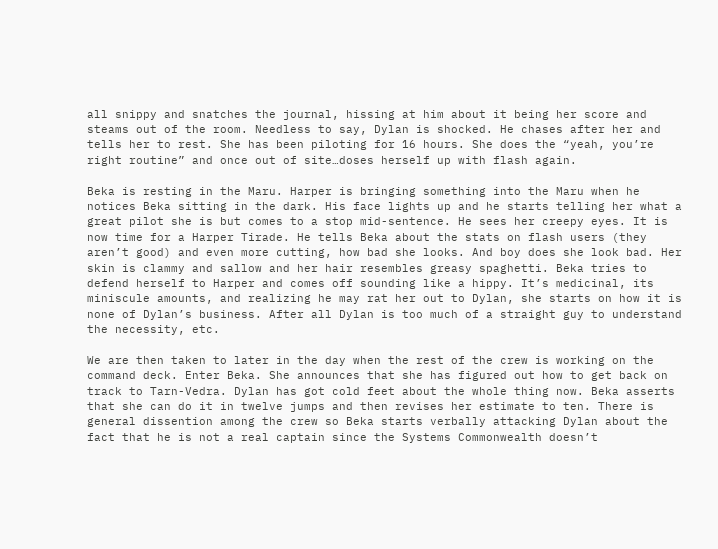all snippy and snatches the journal, hissing at him about it being her score and steams out of the room. Needless to say, Dylan is shocked. He chases after her and tells her to rest. She has been piloting for 16 hours. She does the “yeah, you’re right routine” and once out of site…doses herself up with flash again.

Beka is resting in the Maru. Harper is bringing something into the Maru when he notices Beka sitting in the dark. His face lights up and he starts telling her what a great pilot she is but comes to a stop mid-sentence. He sees her creepy eyes. It is now time for a Harper Tirade. He tells Beka about the stats on flash users (they aren’t good) and even more cutting, how bad she looks. And boy does she look bad. Her skin is clammy and sallow and her hair resembles greasy spaghetti. Beka tries to defend herself to Harper and comes off sounding like a hippy. It’s medicinal, its miniscule amounts, and realizing he may rat her out to Dylan, she starts on how it is none of Dylan’s business. After all Dylan is too much of a straight guy to understand the necessity, etc.

We are then taken to later in the day when the rest of the crew is working on the command deck. Enter Beka. She announces that she has figured out how to get back on track to Tarn-Vedra. Dylan has got cold feet about the whole thing now. Beka asserts that she can do it in twelve jumps and then revises her estimate to ten. There is general dissention among the crew so Beka starts verbally attacking Dylan about the fact that he is not a real captain since the Systems Commonwealth doesn’t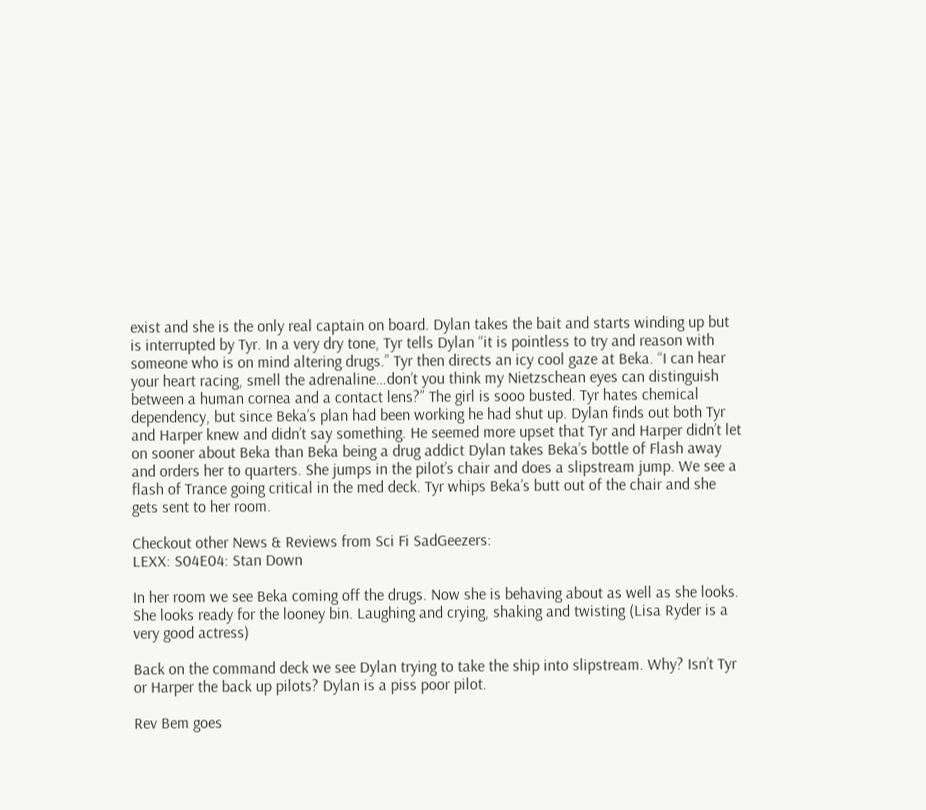exist and she is the only real captain on board. Dylan takes the bait and starts winding up but is interrupted by Tyr. In a very dry tone, Tyr tells Dylan “it is pointless to try and reason with someone who is on mind altering drugs.” Tyr then directs an icy cool gaze at Beka. “I can hear your heart racing, smell the adrenaline…don’t you think my Nietzschean eyes can distinguish between a human cornea and a contact lens?” The girl is sooo busted. Tyr hates chemical dependency, but since Beka’s plan had been working he had shut up. Dylan finds out both Tyr and Harper knew and didn’t say something. He seemed more upset that Tyr and Harper didn’t let on sooner about Beka than Beka being a drug addict Dylan takes Beka’s bottle of Flash away and orders her to quarters. She jumps in the pilot’s chair and does a slipstream jump. We see a flash of Trance going critical in the med deck. Tyr whips Beka’s butt out of the chair and she gets sent to her room.

Checkout other News & Reviews from Sci Fi SadGeezers:
LEXX: S04E04: Stan Down

In her room we see Beka coming off the drugs. Now she is behaving about as well as she looks. She looks ready for the looney bin. Laughing and crying, shaking and twisting (Lisa Ryder is a very good actress)

Back on the command deck we see Dylan trying to take the ship into slipstream. Why? Isn’t Tyr or Harper the back up pilots? Dylan is a piss poor pilot.

Rev Bem goes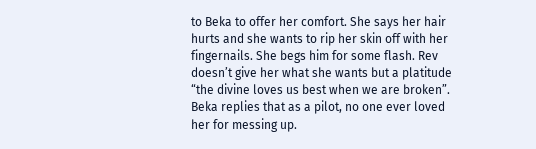to Beka to offer her comfort. She says her hair hurts and she wants to rip her skin off with her fingernails. She begs him for some flash. Rev doesn’t give her what she wants but a platitude “the divine loves us best when we are broken”. Beka replies that as a pilot, no one ever loved her for messing up.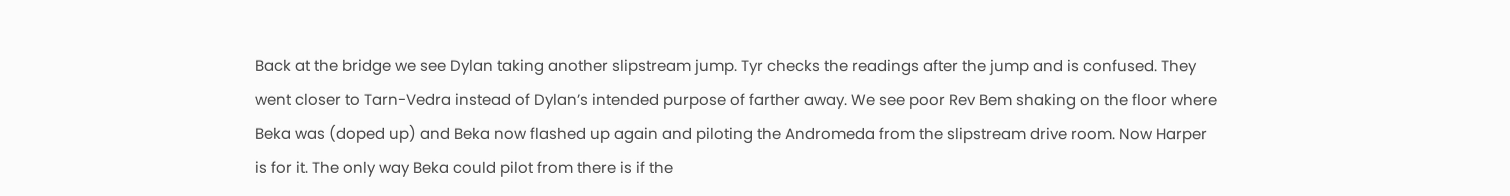Back at the bridge we see Dylan taking another slipstream jump. Tyr checks the readings after the jump and is confused. They went closer to Tarn-Vedra instead of Dylan’s intended purpose of farther away. We see poor Rev Bem shaking on the floor where Beka was (doped up) and Beka now flashed up again and piloting the Andromeda from the slipstream drive room. Now Harper is for it. The only way Beka could pilot from there is if the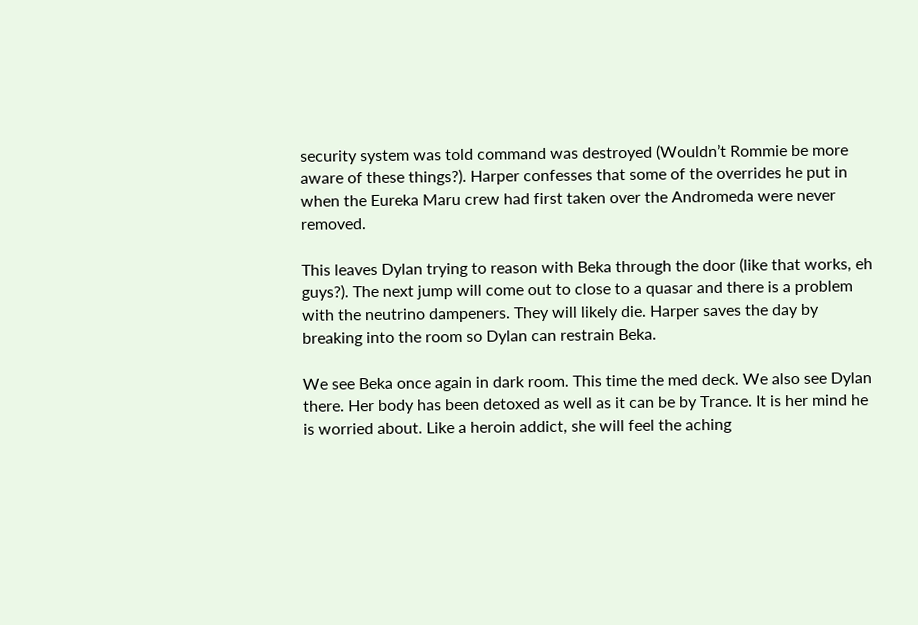security system was told command was destroyed (Wouldn’t Rommie be more aware of these things?). Harper confesses that some of the overrides he put in when the Eureka Maru crew had first taken over the Andromeda were never removed.

This leaves Dylan trying to reason with Beka through the door (like that works, eh guys?). The next jump will come out to close to a quasar and there is a problem with the neutrino dampeners. They will likely die. Harper saves the day by breaking into the room so Dylan can restrain Beka.

We see Beka once again in dark room. This time the med deck. We also see Dylan there. Her body has been detoxed as well as it can be by Trance. It is her mind he is worried about. Like a heroin addict, she will feel the aching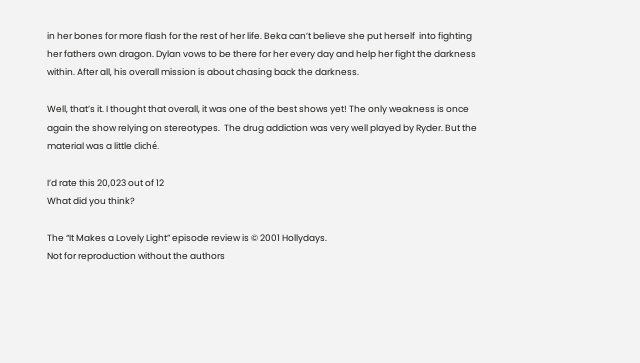in her bones for more flash for the rest of her life. Beka can’t believe she put herself  into fighting her fathers own dragon. Dylan vows to be there for her every day and help her fight the darkness within. After all, his overall mission is about chasing back the darkness.

Well, that’s it. I thought that overall, it was one of the best shows yet! The only weakness is once again the show relying on stereotypes.  The drug addiction was very well played by Ryder. But the material was a little cliché.

I’d rate this 20,023 out of 12
What did you think?

The “It Makes a Lovely Light” episode review is © 2001 Hollydays.
Not for reproduction without the authors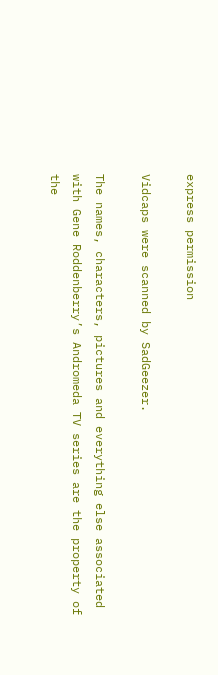express permission

Vidcaps were scanned by SadGeezer.

The names, characters, pictures and everything else associated with Gene Roddenberry’s Andromeda TV series are the property of the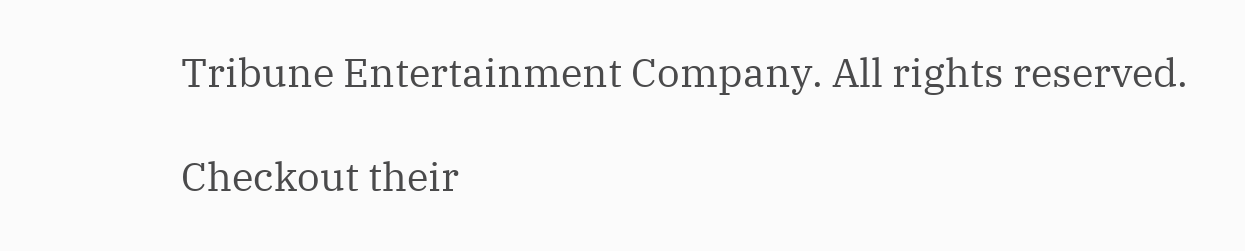Tribune Entertainment Company. All rights reserved.

Checkout their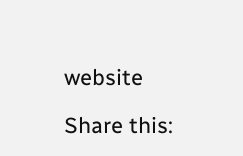website

Share this: